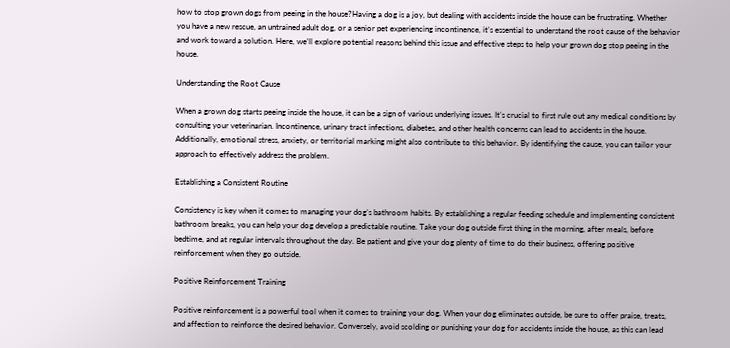how to stop grown dogs from peeing in the house?Having a dog is a joy, but dealing with accidents inside the house can be frustrating. Whether you have a new rescue, an untrained adult dog, or a senior pet experiencing incontinence, it’s essential to understand the root cause of the behavior and work toward a solution. Here, we’ll explore potential reasons behind this issue and effective steps to help your grown dog stop peeing in the house.

Understanding the Root Cause

When a grown dog starts peeing inside the house, it can be a sign of various underlying issues. It’s crucial to first rule out any medical conditions by consulting your veterinarian. Incontinence, urinary tract infections, diabetes, and other health concerns can lead to accidents in the house. Additionally, emotional stress, anxiety, or territorial marking might also contribute to this behavior. By identifying the cause, you can tailor your approach to effectively address the problem.

Establishing a Consistent Routine

Consistency is key when it comes to managing your dog’s bathroom habits. By establishing a regular feeding schedule and implementing consistent bathroom breaks, you can help your dog develop a predictable routine. Take your dog outside first thing in the morning, after meals, before bedtime, and at regular intervals throughout the day. Be patient and give your dog plenty of time to do their business, offering positive reinforcement when they go outside.

Positive Reinforcement Training

Positive reinforcement is a powerful tool when it comes to training your dog. When your dog eliminates outside, be sure to offer praise, treats, and affection to reinforce the desired behavior. Conversely, avoid scolding or punishing your dog for accidents inside the house, as this can lead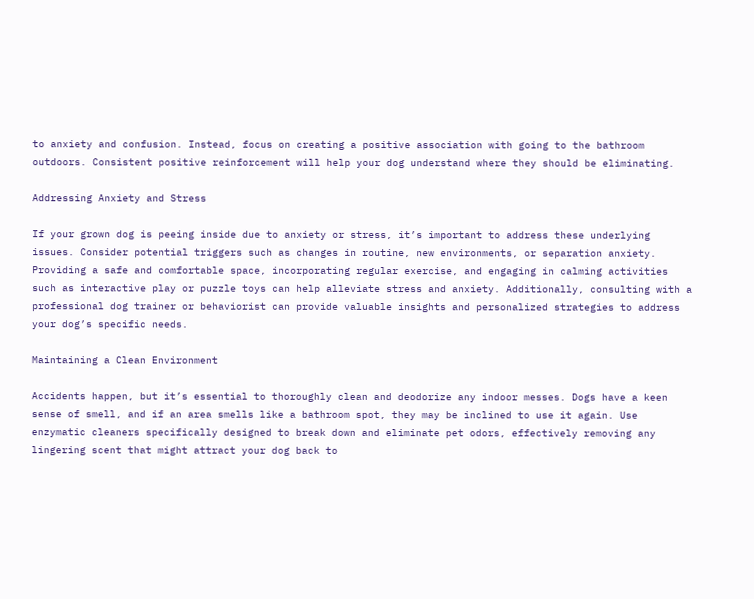to anxiety and confusion. Instead, focus on creating a positive association with going to the bathroom outdoors. Consistent positive reinforcement will help your dog understand where they should be eliminating.

Addressing Anxiety and Stress

If your grown dog is peeing inside due to anxiety or stress, it’s important to address these underlying issues. Consider potential triggers such as changes in routine, new environments, or separation anxiety. Providing a safe and comfortable space, incorporating regular exercise, and engaging in calming activities such as interactive play or puzzle toys can help alleviate stress and anxiety. Additionally, consulting with a professional dog trainer or behaviorist can provide valuable insights and personalized strategies to address your dog’s specific needs.

Maintaining a Clean Environment

Accidents happen, but it’s essential to thoroughly clean and deodorize any indoor messes. Dogs have a keen sense of smell, and if an area smells like a bathroom spot, they may be inclined to use it again. Use enzymatic cleaners specifically designed to break down and eliminate pet odors, effectively removing any lingering scent that might attract your dog back to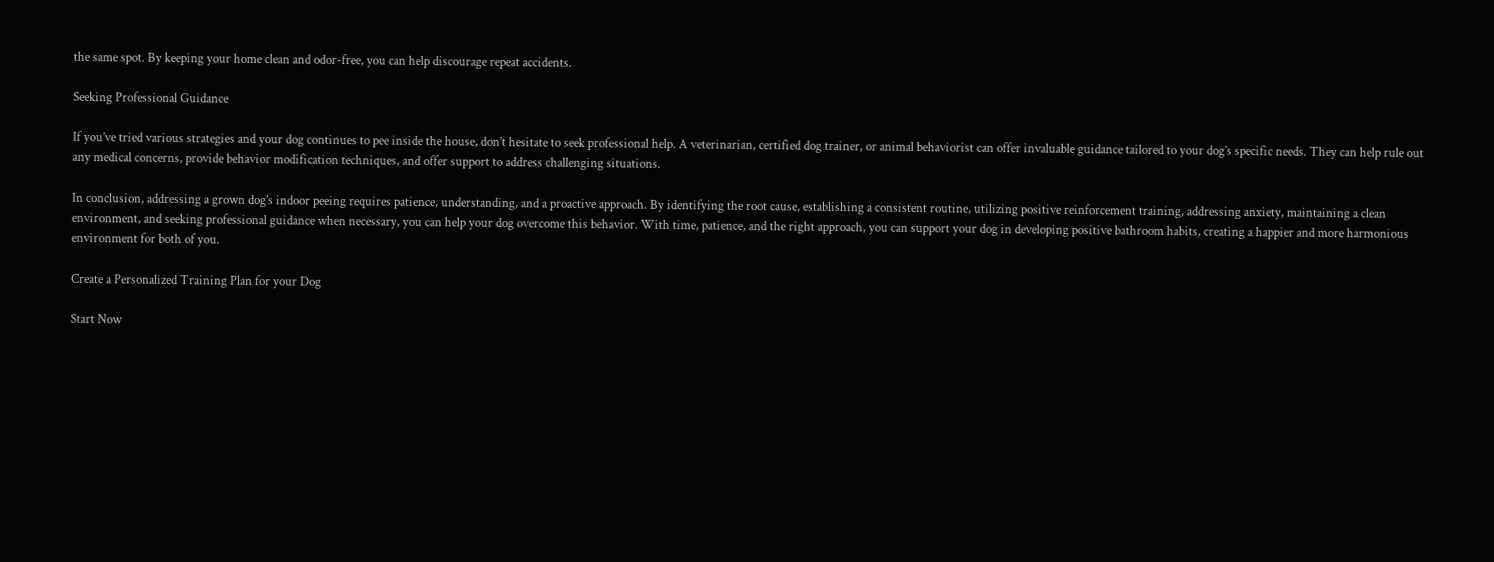the same spot. By keeping your home clean and odor-free, you can help discourage repeat accidents.

Seeking Professional Guidance

If you’ve tried various strategies and your dog continues to pee inside the house, don’t hesitate to seek professional help. A veterinarian, certified dog trainer, or animal behaviorist can offer invaluable guidance tailored to your dog’s specific needs. They can help rule out any medical concerns, provide behavior modification techniques, and offer support to address challenging situations.

In conclusion, addressing a grown dog’s indoor peeing requires patience, understanding, and a proactive approach. By identifying the root cause, establishing a consistent routine, utilizing positive reinforcement training, addressing anxiety, maintaining a clean environment, and seeking professional guidance when necessary, you can help your dog overcome this behavior. With time, patience, and the right approach, you can support your dog in developing positive bathroom habits, creating a happier and more harmonious environment for both of you.

Create a Personalized Training Plan for your Dog

Start Now